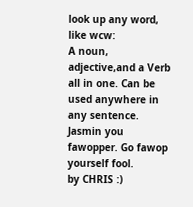look up any word, like wcw:
A noun, adjective,and a Verb all in one. Can be used anywhere in any sentence.
Jasmin you fawopper. Go fawop yourself fool.
by CHRIS :)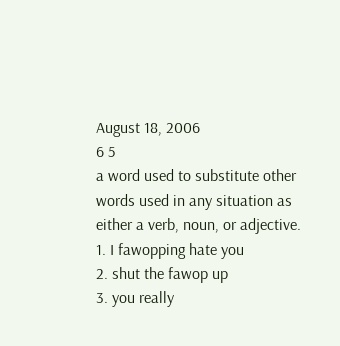August 18, 2006
6 5
a word used to substitute other words used in any situation as either a verb, noun, or adjective.
1. I fawopping hate you
2. shut the fawop up
3. you really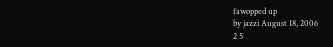fawopped up
by jazzi August 18, 2006
2 5